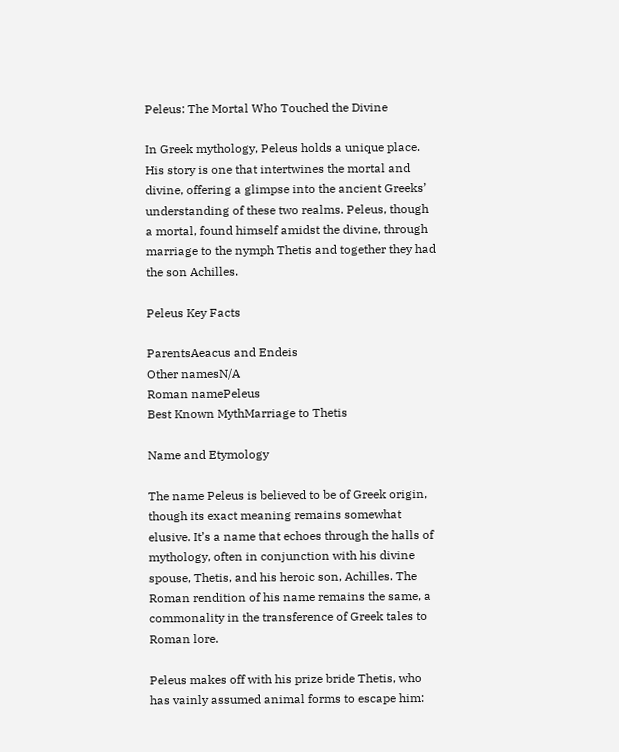Peleus: The Mortal Who Touched the Divine

In Greek mythology, Peleus holds a unique place. His story is one that intertwines the mortal and divine, offering a glimpse into the ancient Greeks’ understanding of these two realms. Peleus, though a mortal, found himself amidst the divine, through marriage to the nymph Thetis and together they had the son Achilles.

Peleus Key Facts

ParentsAeacus and Endeis
Other namesN/A
Roman namePeleus
Best Known MythMarriage to Thetis

Name and Etymology

The name Peleus is believed to be of Greek origin, though its exact meaning remains somewhat elusive. It’s a name that echoes through the halls of mythology, often in conjunction with his divine spouse, Thetis, and his heroic son, Achilles. The Roman rendition of his name remains the same, a commonality in the transference of Greek tales to Roman lore.

Peleus makes off with his prize bride Thetis, who has vainly assumed animal forms to escape him: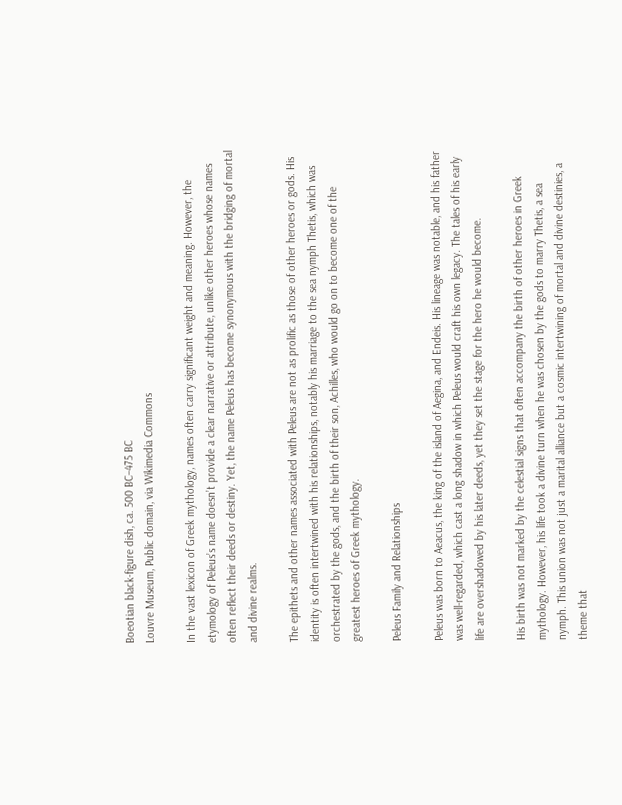Boeotian black-figure dish, ca. 500 BC–475 BC
Louvre Museum, Public domain, via Wikimedia Commons

In the vast lexicon of Greek mythology, names often carry significant weight and meaning. However, the etymology of Peleus’s name doesn’t provide a clear narrative or attribute, unlike other heroes whose names often reflect their deeds or destiny. Yet, the name Peleus has become synonymous with the bridging of mortal and divine realms.

The epithets and other names associated with Peleus are not as prolific as those of other heroes or gods. His identity is often intertwined with his relationships, notably his marriage to the sea nymph Thetis, which was orchestrated by the gods, and the birth of their son, Achilles, who would go on to become one of the greatest heroes of Greek mythology.

Peleus Family and Relationships

Peleus was born to Aeacus, the king of the island of Aegina, and Endeis. His lineage was notable, and his father was well-regarded, which cast a long shadow in which Peleus would craft his own legacy. The tales of his early life are overshadowed by his later deeds, yet they set the stage for the hero he would become.

His birth was not marked by the celestial signs that often accompany the birth of other heroes in Greek mythology. However, his life took a divine turn when he was chosen by the gods to marry Thetis, a sea nymph. This union was not just a marital alliance but a cosmic intertwining of mortal and divine destinies, a theme that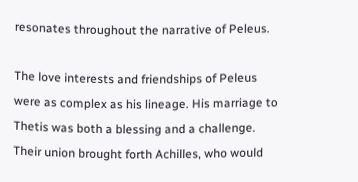resonates throughout the narrative of Peleus.

The love interests and friendships of Peleus were as complex as his lineage. His marriage to Thetis was both a blessing and a challenge. Their union brought forth Achilles, who would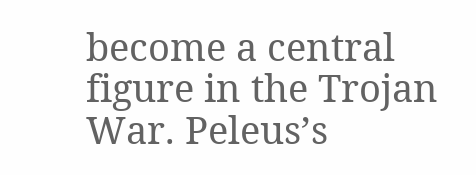become a central figure in the Trojan War. Peleus’s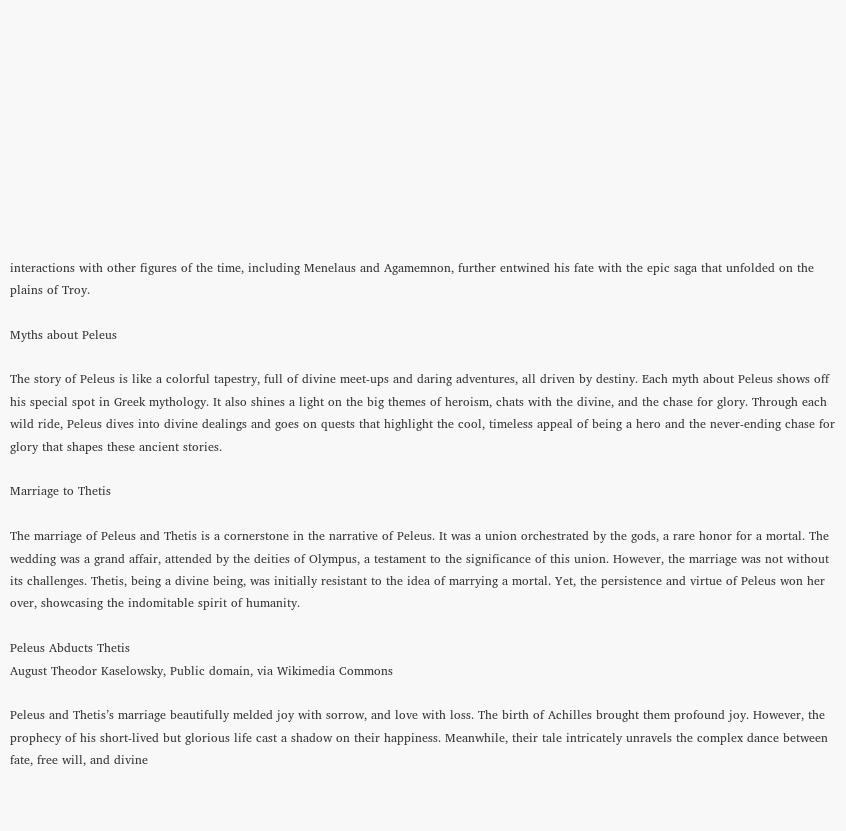interactions with other figures of the time, including Menelaus and Agamemnon, further entwined his fate with the epic saga that unfolded on the plains of Troy.

Myths about Peleus

The story of Peleus is like a colorful tapestry, full of divine meet-ups and daring adventures, all driven by destiny. Each myth about Peleus shows off his special spot in Greek mythology. It also shines a light on the big themes of heroism, chats with the divine, and the chase for glory. Through each wild ride, Peleus dives into divine dealings and goes on quests that highlight the cool, timeless appeal of being a hero and the never-ending chase for glory that shapes these ancient stories.

Marriage to Thetis

The marriage of Peleus and Thetis is a cornerstone in the narrative of Peleus. It was a union orchestrated by the gods, a rare honor for a mortal. The wedding was a grand affair, attended by the deities of Olympus, a testament to the significance of this union. However, the marriage was not without its challenges. Thetis, being a divine being, was initially resistant to the idea of marrying a mortal. Yet, the persistence and virtue of Peleus won her over, showcasing the indomitable spirit of humanity.

Peleus Abducts Thetis
August Theodor Kaselowsky, Public domain, via Wikimedia Commons

Peleus and Thetis’s marriage beautifully melded joy with sorrow, and love with loss. The birth of Achilles brought them profound joy. However, the prophecy of his short-lived but glorious life cast a shadow on their happiness. Meanwhile, their tale intricately unravels the complex dance between fate, free will, and divine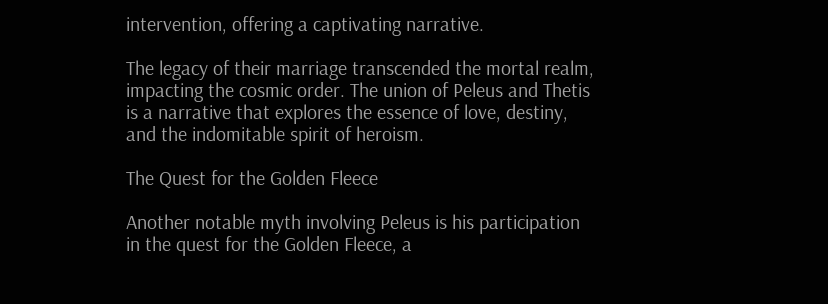intervention, offering a captivating narrative.

The legacy of their marriage transcended the mortal realm, impacting the cosmic order. The union of Peleus and Thetis is a narrative that explores the essence of love, destiny, and the indomitable spirit of heroism.

The Quest for the Golden Fleece

Another notable myth involving Peleus is his participation in the quest for the Golden Fleece, a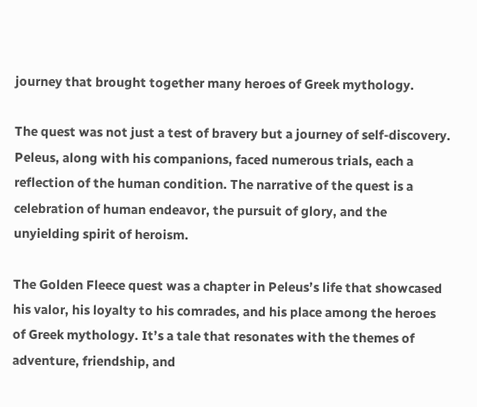journey that brought together many heroes of Greek mythology.

The quest was not just a test of bravery but a journey of self-discovery. Peleus, along with his companions, faced numerous trials, each a reflection of the human condition. The narrative of the quest is a celebration of human endeavor, the pursuit of glory, and the unyielding spirit of heroism.

The Golden Fleece quest was a chapter in Peleus’s life that showcased his valor, his loyalty to his comrades, and his place among the heroes of Greek mythology. It’s a tale that resonates with the themes of adventure, friendship, and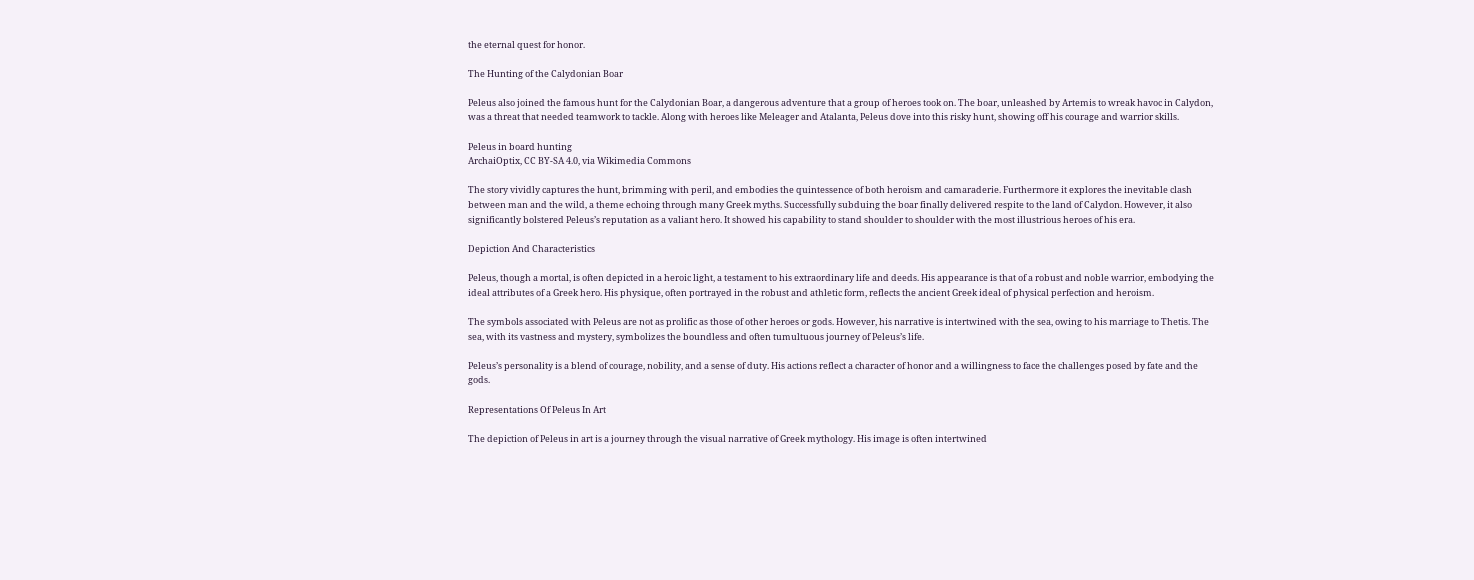the eternal quest for honor.

The Hunting of the Calydonian Boar

Peleus also joined the famous hunt for the Calydonian Boar, a dangerous adventure that a group of heroes took on. The boar, unleashed by Artemis to wreak havoc in Calydon, was a threat that needed teamwork to tackle. Along with heroes like Meleager and Atalanta, Peleus dove into this risky hunt, showing off his courage and warrior skills.

Peleus in board hunting
ArchaiOptix, CC BY-SA 4.0, via Wikimedia Commons

The story vividly captures the hunt, brimming with peril, and embodies the quintessence of both heroism and camaraderie. Furthermore it explores the inevitable clash between man and the wild, a theme echoing through many Greek myths. Successfully subduing the boar finally delivered respite to the land of Calydon. However, it also significantly bolstered Peleus’s reputation as a valiant hero. It showed his capability to stand shoulder to shoulder with the most illustrious heroes of his era.

Depiction And Characteristics

Peleus, though a mortal, is often depicted in a heroic light, a testament to his extraordinary life and deeds. His appearance is that of a robust and noble warrior, embodying the ideal attributes of a Greek hero. His physique, often portrayed in the robust and athletic form, reflects the ancient Greek ideal of physical perfection and heroism.

The symbols associated with Peleus are not as prolific as those of other heroes or gods. However, his narrative is intertwined with the sea, owing to his marriage to Thetis. The sea, with its vastness and mystery, symbolizes the boundless and often tumultuous journey of Peleus’s life.

Peleus’s personality is a blend of courage, nobility, and a sense of duty. His actions reflect a character of honor and a willingness to face the challenges posed by fate and the gods.

Representations Of Peleus In Art

The depiction of Peleus in art is a journey through the visual narrative of Greek mythology. His image is often intertwined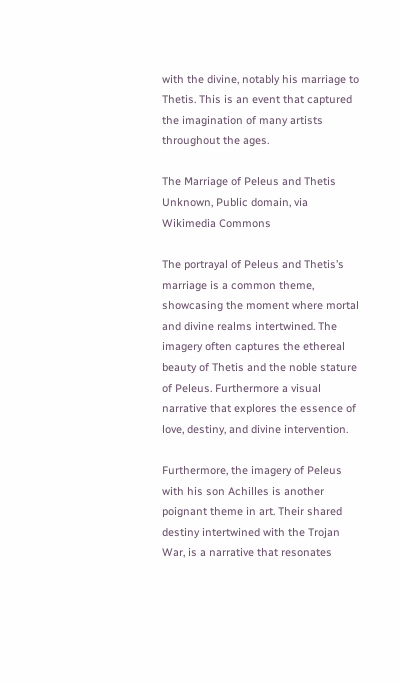with the divine, notably his marriage to Thetis. This is an event that captured the imagination of many artists throughout the ages.

The Marriage of Peleus and Thetis
Unknown, Public domain, via Wikimedia Commons

The portrayal of Peleus and Thetis’s marriage is a common theme, showcasing the moment where mortal and divine realms intertwined. The imagery often captures the ethereal beauty of Thetis and the noble stature of Peleus. Furthermore a visual narrative that explores the essence of love, destiny, and divine intervention.

Furthermore, the imagery of Peleus with his son Achilles is another poignant theme in art. Their shared destiny intertwined with the Trojan War, is a narrative that resonates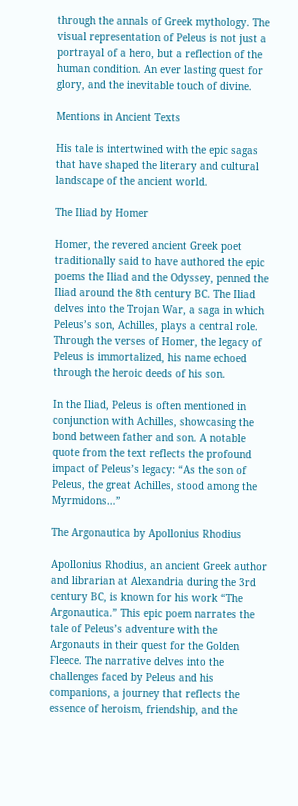through the annals of Greek mythology. The visual representation of Peleus is not just a portrayal of a hero, but a reflection of the human condition. An ever lasting quest for glory, and the inevitable touch of divine.

Mentions in Ancient Texts

His tale is intertwined with the epic sagas that have shaped the literary and cultural landscape of the ancient world.

The Iliad by Homer

Homer, the revered ancient Greek poet traditionally said to have authored the epic poems the Iliad and the Odyssey, penned the Iliad around the 8th century BC. The Iliad delves into the Trojan War, a saga in which Peleus’s son, Achilles, plays a central role. Through the verses of Homer, the legacy of Peleus is immortalized, his name echoed through the heroic deeds of his son.

In the Iliad, Peleus is often mentioned in conjunction with Achilles, showcasing the bond between father and son. A notable quote from the text reflects the profound impact of Peleus’s legacy: “As the son of Peleus, the great Achilles, stood among the Myrmidons…”

The Argonautica by Apollonius Rhodius

Apollonius Rhodius, an ancient Greek author and librarian at Alexandria during the 3rd century BC, is known for his work “The Argonautica.” This epic poem narrates the tale of Peleus’s adventure with the Argonauts in their quest for the Golden Fleece. The narrative delves into the challenges faced by Peleus and his companions, a journey that reflects the essence of heroism, friendship, and the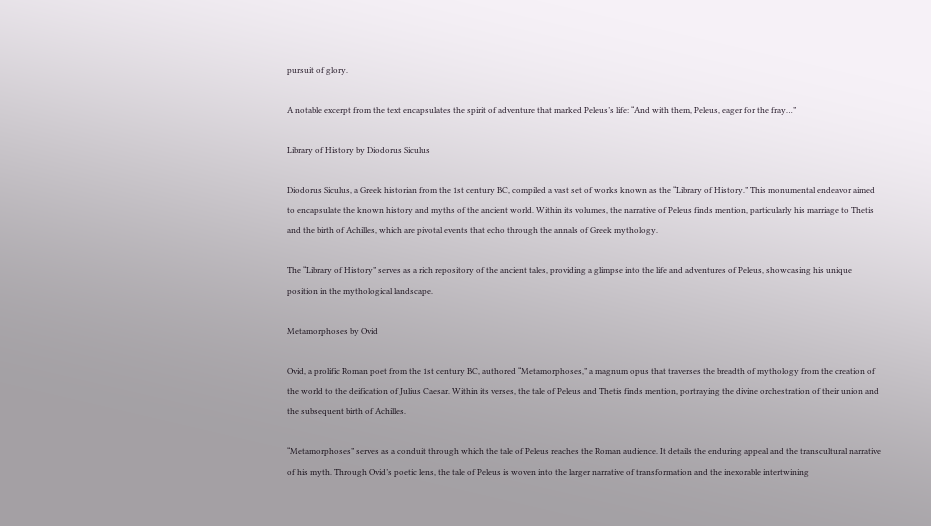pursuit of glory.

A notable excerpt from the text encapsulates the spirit of adventure that marked Peleus’s life: “And with them, Peleus, eager for the fray…”

Library of History by Diodorus Siculus

Diodorus Siculus, a Greek historian from the 1st century BC, compiled a vast set of works known as the “Library of History.” This monumental endeavor aimed to encapsulate the known history and myths of the ancient world. Within its volumes, the narrative of Peleus finds mention, particularly his marriage to Thetis and the birth of Achilles, which are pivotal events that echo through the annals of Greek mythology.

The “Library of History” serves as a rich repository of the ancient tales, providing a glimpse into the life and adventures of Peleus, showcasing his unique position in the mythological landscape.

Metamorphoses by Ovid

Ovid, a prolific Roman poet from the 1st century BC, authored “Metamorphoses,” a magnum opus that traverses the breadth of mythology from the creation of the world to the deification of Julius Caesar. Within its verses, the tale of Peleus and Thetis finds mention, portraying the divine orchestration of their union and the subsequent birth of Achilles.

“Metamorphoses” serves as a conduit through which the tale of Peleus reaches the Roman audience. It details the enduring appeal and the transcultural narrative of his myth. Through Ovid’s poetic lens, the tale of Peleus is woven into the larger narrative of transformation and the inexorable intertwining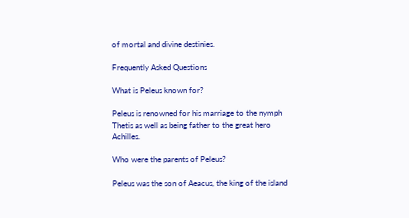of mortal and divine destinies.

Frequently Asked Questions

What is Peleus known for?

Peleus is renowned for his marriage to the nymph Thetis as well as being father to the great hero Achilles.

Who were the parents of Peleus?

Peleus was the son of Aeacus, the king of the island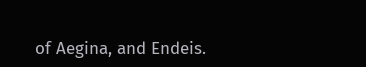of Aegina, and Endeis.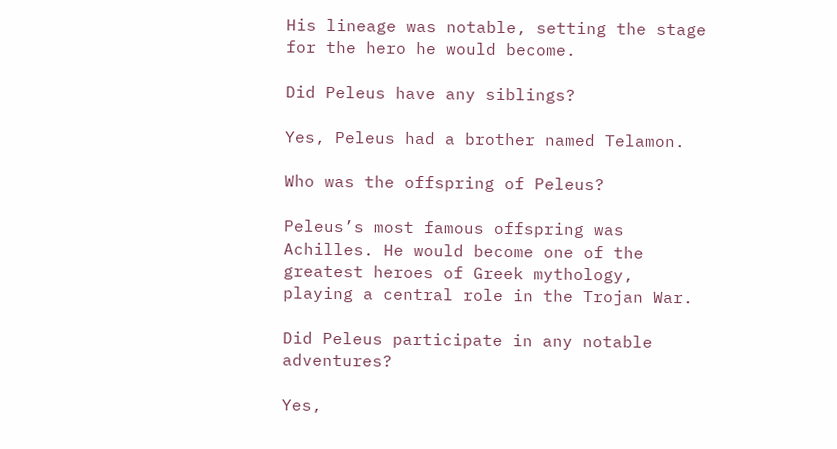His lineage was notable, setting the stage for the hero he would become.

Did Peleus have any siblings?

Yes, Peleus had a brother named Telamon.

Who was the offspring of Peleus?

Peleus’s most famous offspring was Achilles. He would become one of the greatest heroes of Greek mythology, playing a central role in the Trojan War.

Did Peleus participate in any notable adventures?

Yes,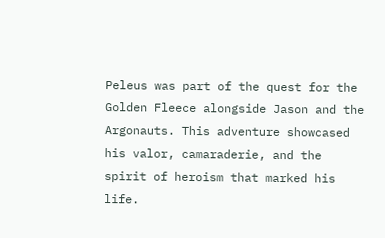Peleus was part of the quest for the Golden Fleece alongside Jason and the Argonauts. This adventure showcased his valor, camaraderie, and the spirit of heroism that marked his life.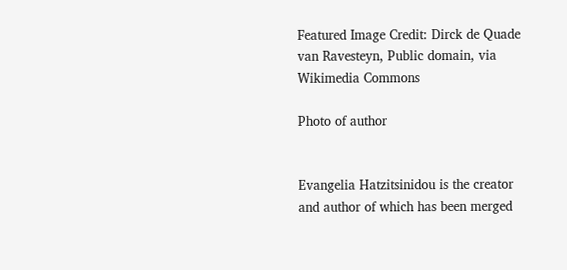Featured Image Credit: Dirck de Quade van Ravesteyn, Public domain, via Wikimedia Commons

Photo of author


Evangelia Hatzitsinidou is the creator and author of which has been merged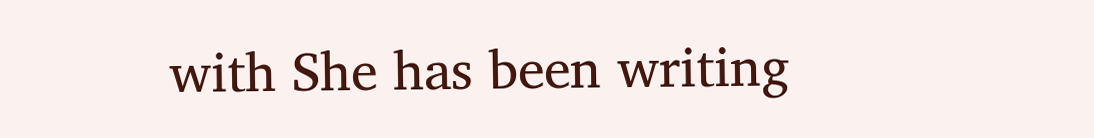with She has been writing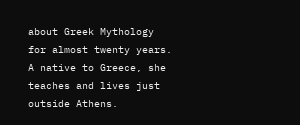about Greek Mythology for almost twenty years. A native to Greece, she teaches and lives just outside Athens.